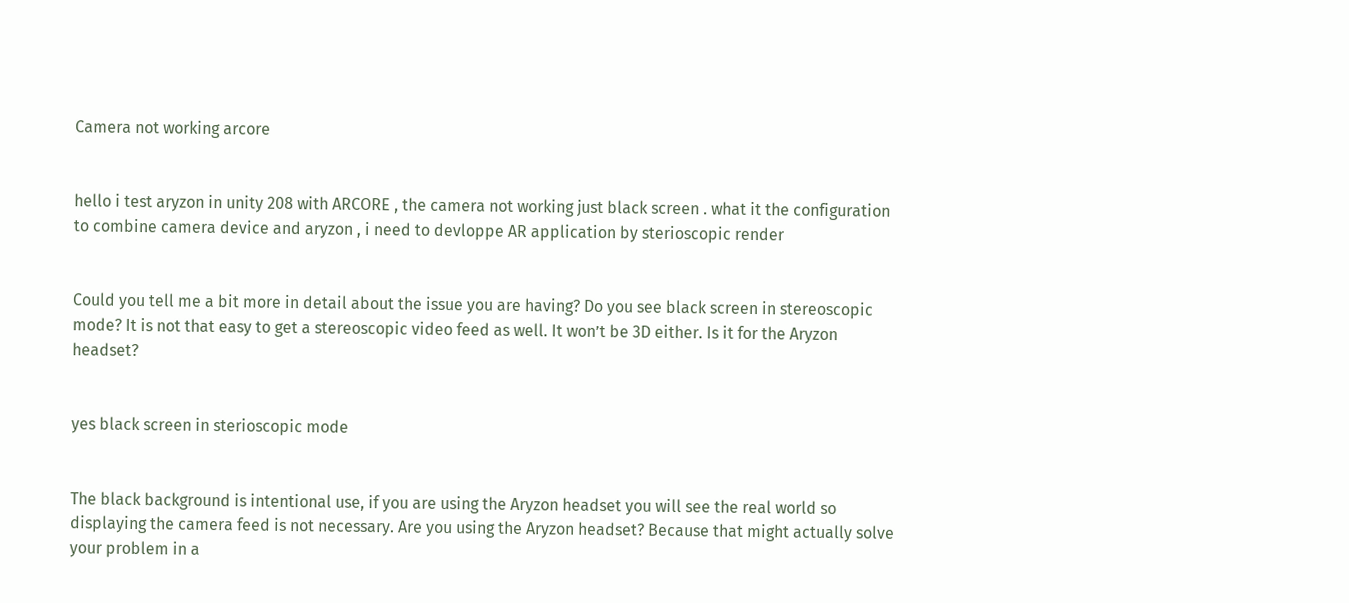Camera not working arcore


hello i test aryzon in unity 208 with ARCORE , the camera not working just black screen . what it the configuration to combine camera device and aryzon , i need to devloppe AR application by sterioscopic render


Could you tell me a bit more in detail about the issue you are having? Do you see black screen in stereoscopic mode? It is not that easy to get a stereoscopic video feed as well. It won’t be 3D either. Is it for the Aryzon headset?


yes black screen in sterioscopic mode


The black background is intentional use, if you are using the Aryzon headset you will see the real world so displaying the camera feed is not necessary. Are you using the Aryzon headset? Because that might actually solve your problem in a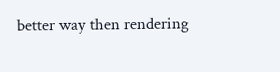better way then rendering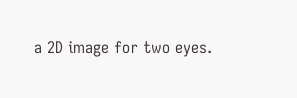a 2D image for two eyes.